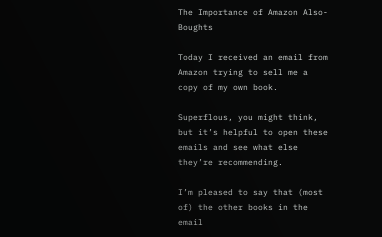The Importance of Amazon Also-Boughts

Today I received an email from Amazon trying to sell me a copy of my own book.

Superflous, you might think, but it’s helpful to open these emails and see what else they’re recommending.

I’m pleased to say that (most of) the other books in the email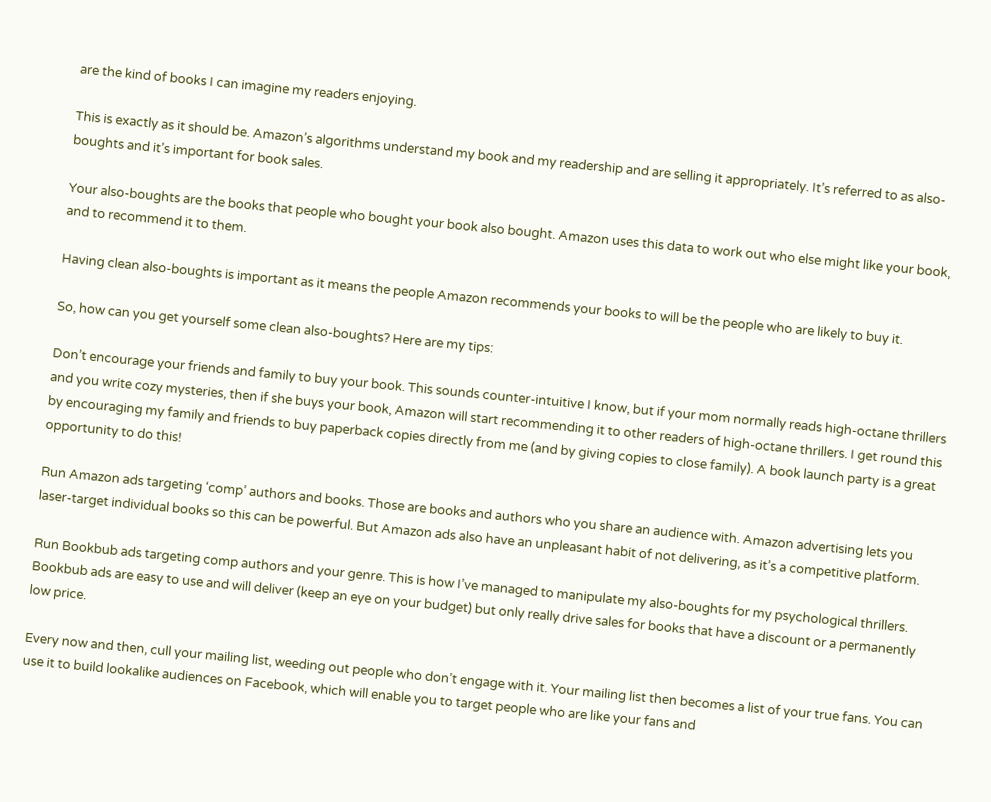are the kind of books I can imagine my readers enjoying.

This is exactly as it should be. Amazon’s algorithms understand my book and my readership and are selling it appropriately. It’s referred to as also-boughts and it’s important for book sales.

Your also-boughts are the books that people who bought your book also bought. Amazon uses this data to work out who else might like your book, and to recommend it to them.

Having clean also-boughts is important as it means the people Amazon recommends your books to will be the people who are likely to buy it.

So, how can you get yourself some clean also-boughts? Here are my tips:

Don’t encourage your friends and family to buy your book. This sounds counter-intuitive I know, but if your mom normally reads high-octane thrillers and you write cozy mysteries, then if she buys your book, Amazon will start recommending it to other readers of high-octane thrillers. I get round this by encouraging my family and friends to buy paperback copies directly from me (and by giving copies to close family). A book launch party is a great opportunity to do this!

Run Amazon ads targeting ‘comp’ authors and books. Those are books and authors who you share an audience with. Amazon advertising lets you laser-target individual books so this can be powerful. But Amazon ads also have an unpleasant habit of not delivering, as it’s a competitive platform.

Run Bookbub ads targeting comp authors and your genre. This is how I’ve managed to manipulate my also-boughts for my psychological thrillers. Bookbub ads are easy to use and will deliver (keep an eye on your budget) but only really drive sales for books that have a discount or a permanently low price.

Every now and then, cull your mailing list, weeding out people who don’t engage with it. Your mailing list then becomes a list of your true fans. You can use it to build lookalike audiences on Facebook, which will enable you to target people who are like your fans and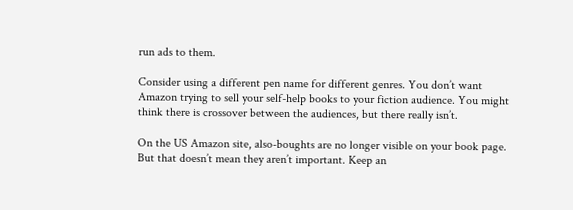run ads to them.

Consider using a different pen name for different genres. You don’t want Amazon trying to sell your self-help books to your fiction audience. You might think there is crossover between the audiences, but there really isn’t.

On the US Amazon site, also-boughts are no longer visible on your book page. But that doesn’t mean they aren’t important. Keep an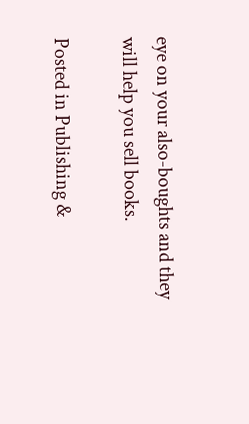eye on your also-boughts and they will help you sell books.

Posted in Publishing &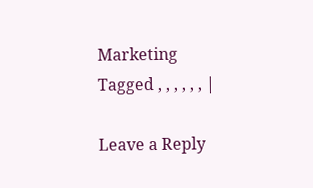Marketing
Tagged , , , , , , |

Leave a Reply